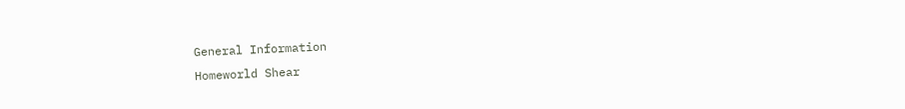General Information
Homeworld Shear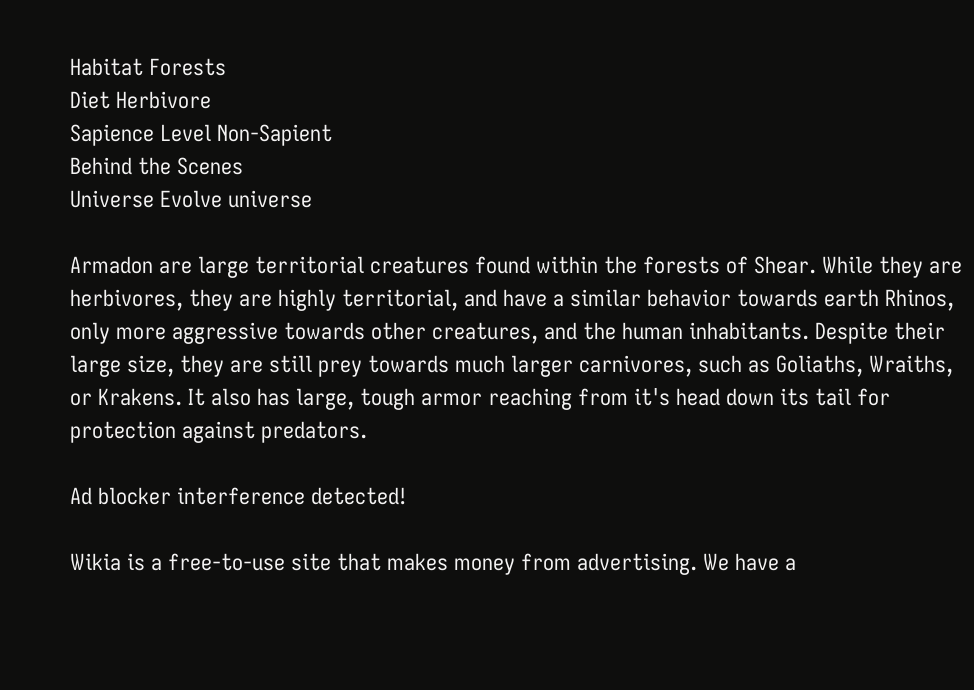Habitat Forests
Diet Herbivore
Sapience Level Non-Sapient
Behind the Scenes
Universe Evolve universe

Armadon are large territorial creatures found within the forests of Shear. While they are herbivores, they are highly territorial, and have a similar behavior towards earth Rhinos, only more aggressive towards other creatures, and the human inhabitants. Despite their large size, they are still prey towards much larger carnivores, such as Goliaths, Wraiths, or Krakens. It also has large, tough armor reaching from it's head down its tail for protection against predators.

Ad blocker interference detected!

Wikia is a free-to-use site that makes money from advertising. We have a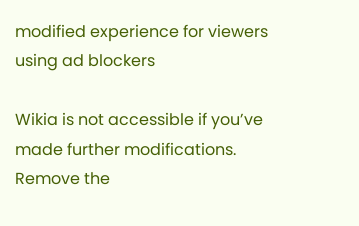modified experience for viewers using ad blockers

Wikia is not accessible if you’ve made further modifications. Remove the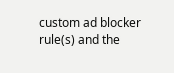custom ad blocker rule(s) and the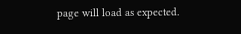page will load as expected.